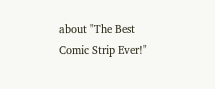about "The Best Comic Strip Ever!"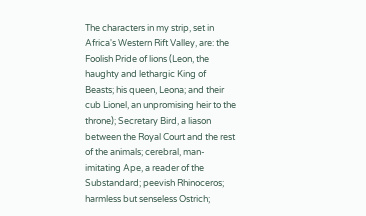The characters in my strip, set in Africa's Western Rift Valley, are: the Foolish Pride of lions (Leon, the haughty and lethargic King of Beasts; his queen, Leona; and their cub Lionel, an unpromising heir to the throne); Secretary Bird, a liason between the Royal Court and the rest of the animals; cerebral, man-imitating Ape, a reader of the Substandard; peevish Rhinoceros; harmless but senseless Ostrich;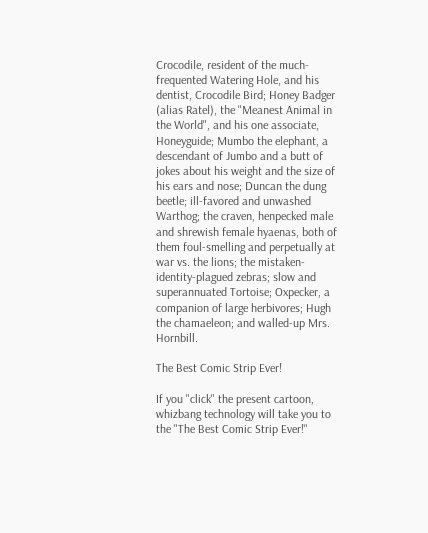Crocodile, resident of the much-frequented Watering Hole, and his dentist, Crocodile Bird; Honey Badger (alias Ratel), the "Meanest Animal in the World", and his one associate, Honeyguide; Mumbo the elephant, a descendant of Jumbo and a butt of jokes about his weight and the size of his ears and nose; Duncan the dung beetle; ill-favored and unwashed Warthog; the craven, henpecked male and shrewish female hyaenas, both of them foul-smelling and perpetually at war vs. the lions; the mistaken-identity-plagued zebras; slow and superannuated Tortoise; Oxpecker, a companion of large herbivores; Hugh the chamaeleon; and walled-up Mrs. Hornbill.

The Best Comic Strip Ever!

If you "click" the present cartoon, whizbang technology will take you to the "The Best Comic Strip Ever!"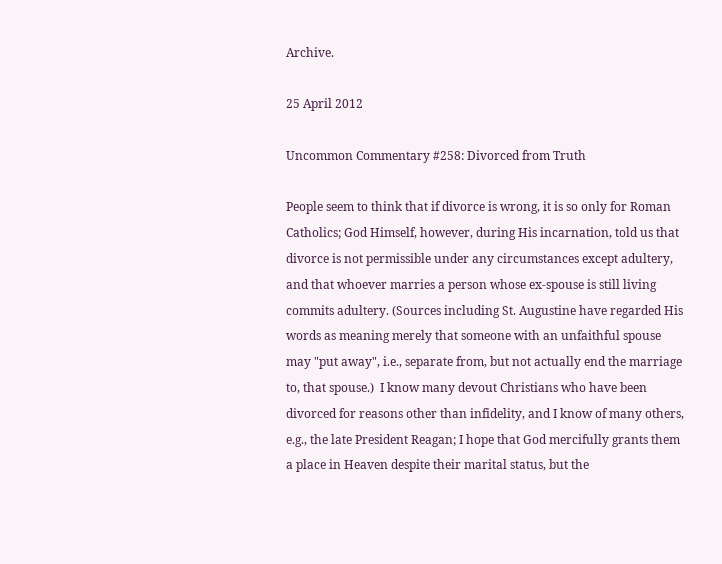Archive.

25 April 2012

Uncommon Commentary #258: Divorced from Truth

People seem to think that if divorce is wrong, it is so only for Roman Catholics; God Himself, however, during His incarnation, told us that divorce is not permissible under any circumstances except adultery, and that whoever marries a person whose ex-spouse is still living commits adultery. (Sources including St. Augustine have regarded His words as meaning merely that someone with an unfaithful spouse may "put away", i.e., separate from, but not actually end the marriage to, that spouse.)  I know many devout Christians who have been divorced for reasons other than infidelity, and I know of many others, e.g., the late President Reagan; I hope that God mercifully grants them a place in Heaven despite their marital status, but the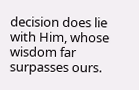decision does lie with Him, whose wisdom far surpasses ours.